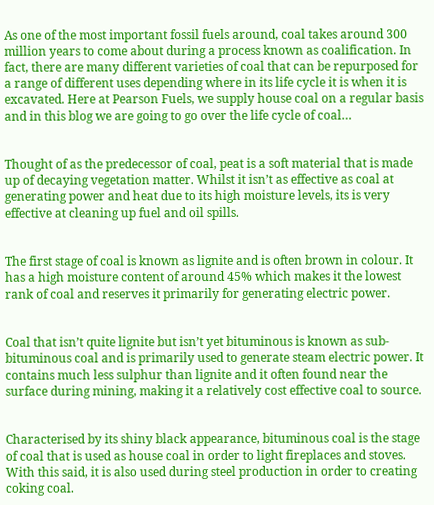As one of the most important fossil fuels around, coal takes around 300 million years to come about during a process known as coalification. In fact, there are many different varieties of coal that can be repurposed for a range of different uses depending where in its life cycle it is when it is excavated. Here at Pearson Fuels, we supply house coal on a regular basis and in this blog we are going to go over the life cycle of coal…


Thought of as the predecessor of coal, peat is a soft material that is made up of decaying vegetation matter. Whilst it isn’t as effective as coal at generating power and heat due to its high moisture levels, its is very effective at cleaning up fuel and oil spills.


The first stage of coal is known as lignite and is often brown in colour. It has a high moisture content of around 45% which makes it the lowest rank of coal and reserves it primarily for generating electric power.


Coal that isn’t quite lignite but isn’t yet bituminous is known as sub-bituminous coal and is primarily used to generate steam electric power. It contains much less sulphur than lignite and it often found near the surface during mining, making it a relatively cost effective coal to source.


Characterised by its shiny black appearance, bituminous coal is the stage of coal that is used as house coal in order to light fireplaces and stoves. With this said, it is also used during steel production in order to creating coking coal.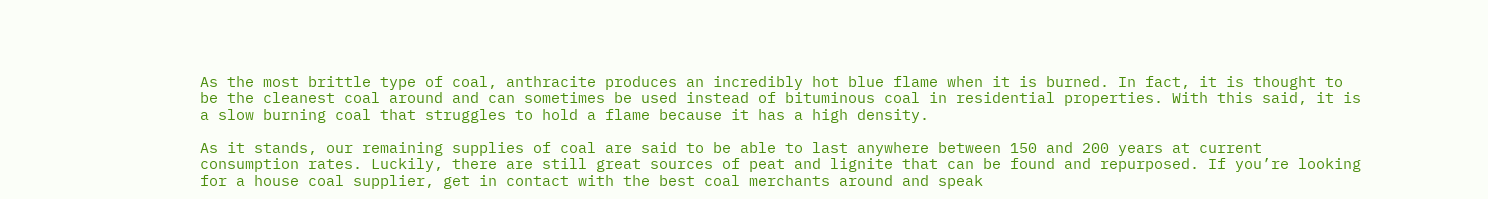As the most brittle type of coal, anthracite produces an incredibly hot blue flame when it is burned. In fact, it is thought to be the cleanest coal around and can sometimes be used instead of bituminous coal in residential properties. With this said, it is a slow burning coal that struggles to hold a flame because it has a high density.

As it stands, our remaining supplies of coal are said to be able to last anywhere between 150 and 200 years at current consumption rates. Luckily, there are still great sources of peat and lignite that can be found and repurposed. If you’re looking for a house coal supplier, get in contact with the best coal merchants around and speak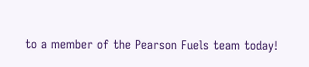to a member of the Pearson Fuels team today!